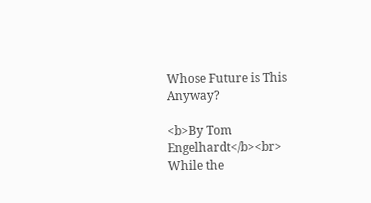Whose Future is This Anyway?

<b>By Tom Engelhardt</b><br> While the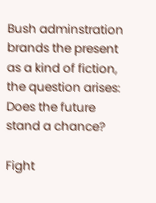Bush adminstration brands the present as a kind of fiction, the question arises: Does the future stand a chance?

Fight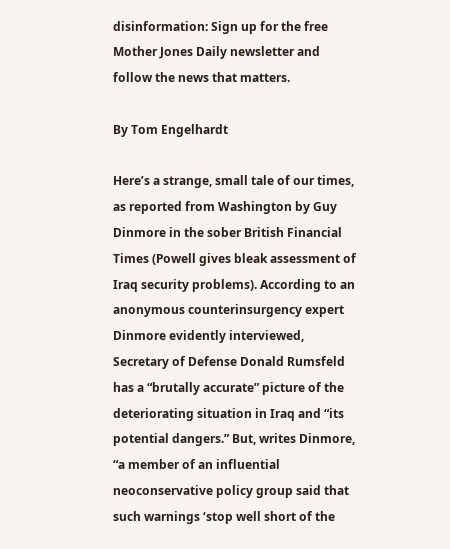disinformation: Sign up for the free Mother Jones Daily newsletter and follow the news that matters.

By Tom Engelhardt

Here’s a strange, small tale of our times, as reported from Washington by Guy Dinmore in the sober British Financial Times (Powell gives bleak assessment of Iraq security problems). According to an anonymous counterinsurgency expert Dinmore evidently interviewed, Secretary of Defense Donald Rumsfeld has a “brutally accurate” picture of the deteriorating situation in Iraq and “its potential dangers.” But, writes Dinmore, “a member of an influential neoconservative policy group said that such warnings ‘stop well short of the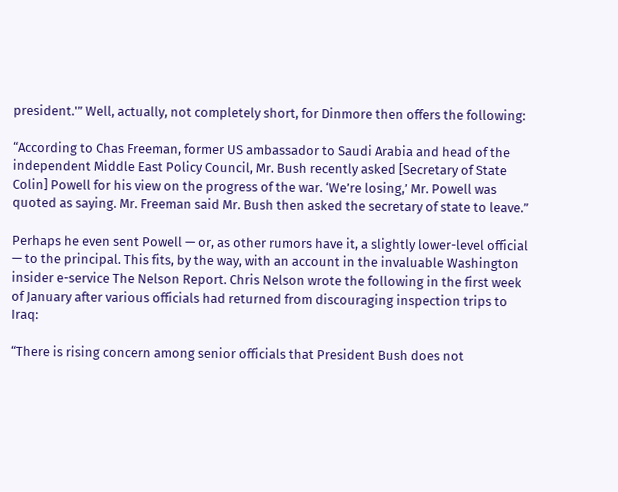president.'” Well, actually, not completely short, for Dinmore then offers the following:

“According to Chas Freeman, former US ambassador to Saudi Arabia and head of the independent Middle East Policy Council, Mr. Bush recently asked [Secretary of State Colin] Powell for his view on the progress of the war. ‘We’re losing,’ Mr. Powell was quoted as saying. Mr. Freeman said Mr. Bush then asked the secretary of state to leave.”

Perhaps he even sent Powell — or, as other rumors have it, a slightly lower-level official — to the principal. This fits, by the way, with an account in the invaluable Washington insider e-service The Nelson Report. Chris Nelson wrote the following in the first week of January after various officials had returned from discouraging inspection trips to Iraq:

“There is rising concern among senior officials that President Bush does not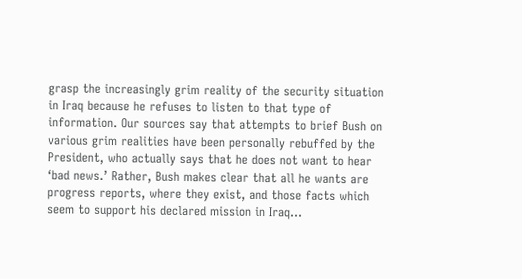grasp the increasingly grim reality of the security situation in Iraq because he refuses to listen to that type of information. Our sources say that attempts to brief Bush on various grim realities have been personally rebuffed by the President, who actually says that he does not want to hear ‘bad news.’ Rather, Bush makes clear that all he wants are progress reports, where they exist, and those facts which seem to support his declared mission in Iraq…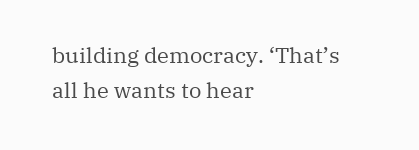building democracy. ‘That’s all he wants to hear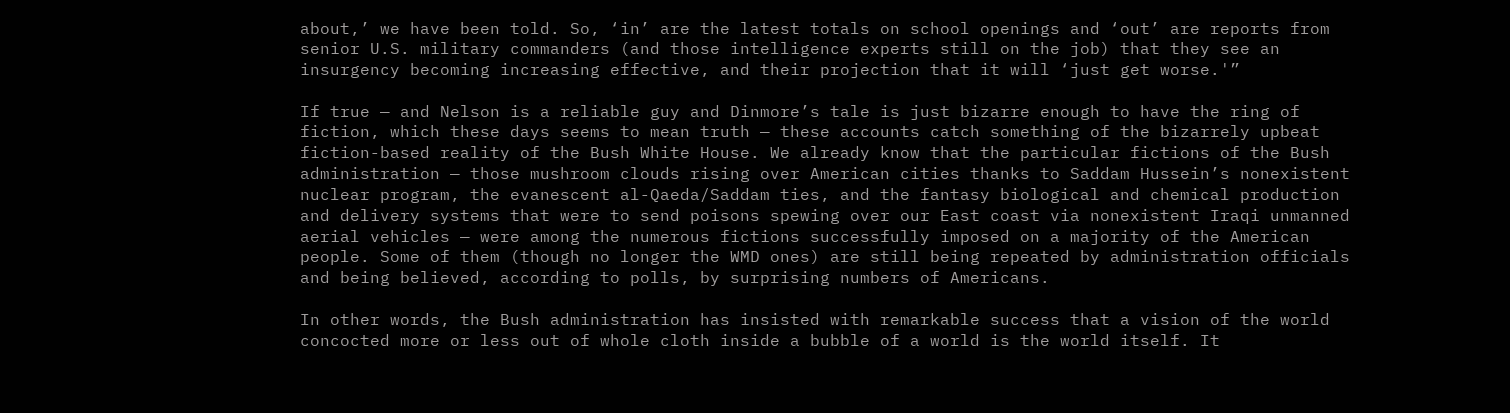about,’ we have been told. So, ‘in’ are the latest totals on school openings and ‘out’ are reports from senior U.S. military commanders (and those intelligence experts still on the job) that they see an insurgency becoming increasing effective, and their projection that it will ‘just get worse.'”

If true — and Nelson is a reliable guy and Dinmore’s tale is just bizarre enough to have the ring of fiction, which these days seems to mean truth — these accounts catch something of the bizarrely upbeat fiction-based reality of the Bush White House. We already know that the particular fictions of the Bush administration — those mushroom clouds rising over American cities thanks to Saddam Hussein’s nonexistent nuclear program, the evanescent al-Qaeda/Saddam ties, and the fantasy biological and chemical production and delivery systems that were to send poisons spewing over our East coast via nonexistent Iraqi unmanned aerial vehicles — were among the numerous fictions successfully imposed on a majority of the American people. Some of them (though no longer the WMD ones) are still being repeated by administration officials and being believed, according to polls, by surprising numbers of Americans.

In other words, the Bush administration has insisted with remarkable success that a vision of the world concocted more or less out of whole cloth inside a bubble of a world is the world itself. It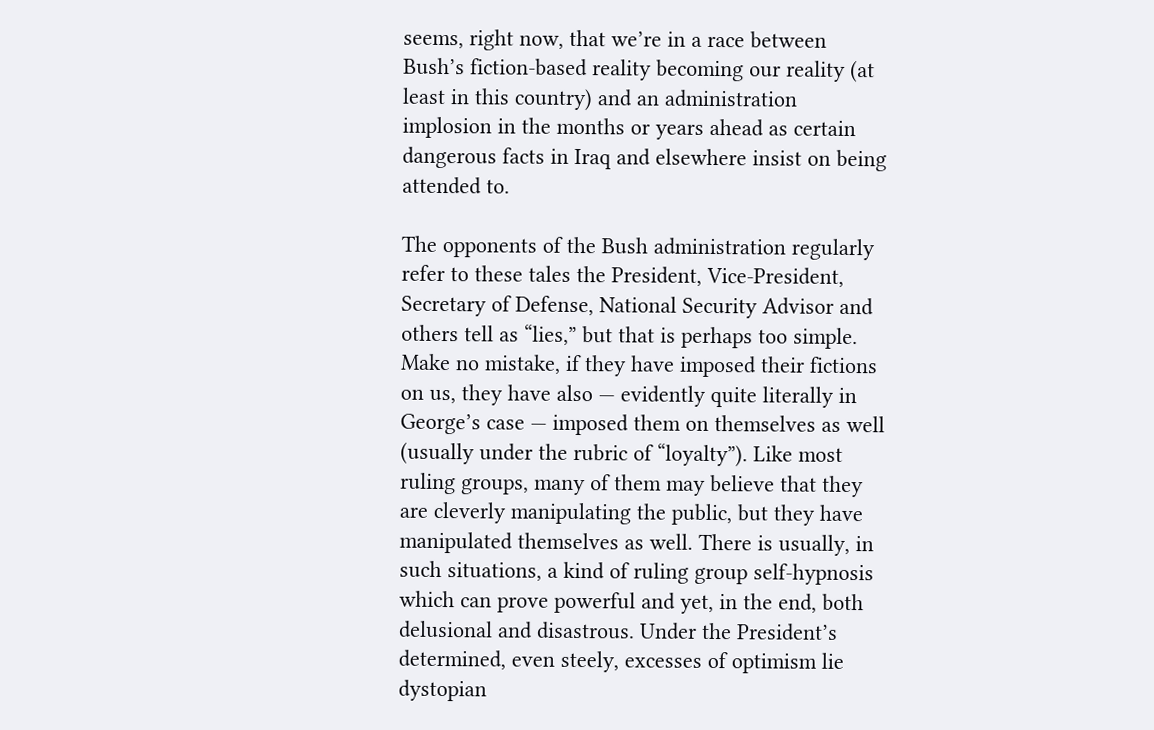seems, right now, that we’re in a race between Bush’s fiction-based reality becoming our reality (at least in this country) and an administration implosion in the months or years ahead as certain dangerous facts in Iraq and elsewhere insist on being attended to.

The opponents of the Bush administration regularly refer to these tales the President, Vice-President, Secretary of Defense, National Security Advisor and others tell as “lies,” but that is perhaps too simple. Make no mistake, if they have imposed their fictions on us, they have also — evidently quite literally in George’s case — imposed them on themselves as well (usually under the rubric of “loyalty”). Like most ruling groups, many of them may believe that they are cleverly manipulating the public, but they have manipulated themselves as well. There is usually, in such situations, a kind of ruling group self-hypnosis which can prove powerful and yet, in the end, both delusional and disastrous. Under the President’s determined, even steely, excesses of optimism lie dystopian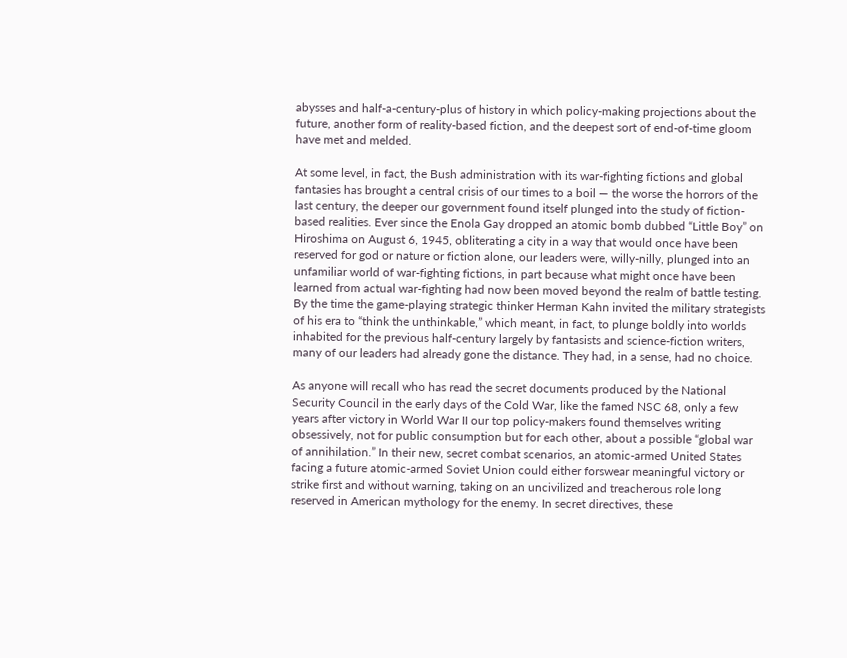abysses and half-a-century-plus of history in which policy-making projections about the future, another form of reality-based fiction, and the deepest sort of end-of-time gloom have met and melded.

At some level, in fact, the Bush administration with its war-fighting fictions and global fantasies has brought a central crisis of our times to a boil — the worse the horrors of the last century, the deeper our government found itself plunged into the study of fiction-based realities. Ever since the Enola Gay dropped an atomic bomb dubbed “Little Boy” on Hiroshima on August 6, 1945, obliterating a city in a way that would once have been reserved for god or nature or fiction alone, our leaders were, willy-nilly, plunged into an unfamiliar world of war-fighting fictions, in part because what might once have been learned from actual war-fighting had now been moved beyond the realm of battle testing. By the time the game-playing strategic thinker Herman Kahn invited the military strategists of his era to “think the unthinkable,” which meant, in fact, to plunge boldly into worlds inhabited for the previous half-century largely by fantasists and science-fiction writers, many of our leaders had already gone the distance. They had, in a sense, had no choice.

As anyone will recall who has read the secret documents produced by the National Security Council in the early days of the Cold War, like the famed NSC 68, only a few years after victory in World War II our top policy-makers found themselves writing obsessively, not for public consumption but for each other, about a possible “global war of annihilation.” In their new, secret combat scenarios, an atomic-armed United States facing a future atomic-armed Soviet Union could either forswear meaningful victory or strike first and without warning, taking on an uncivilized and treacherous role long reserved in American mythology for the enemy. In secret directives, these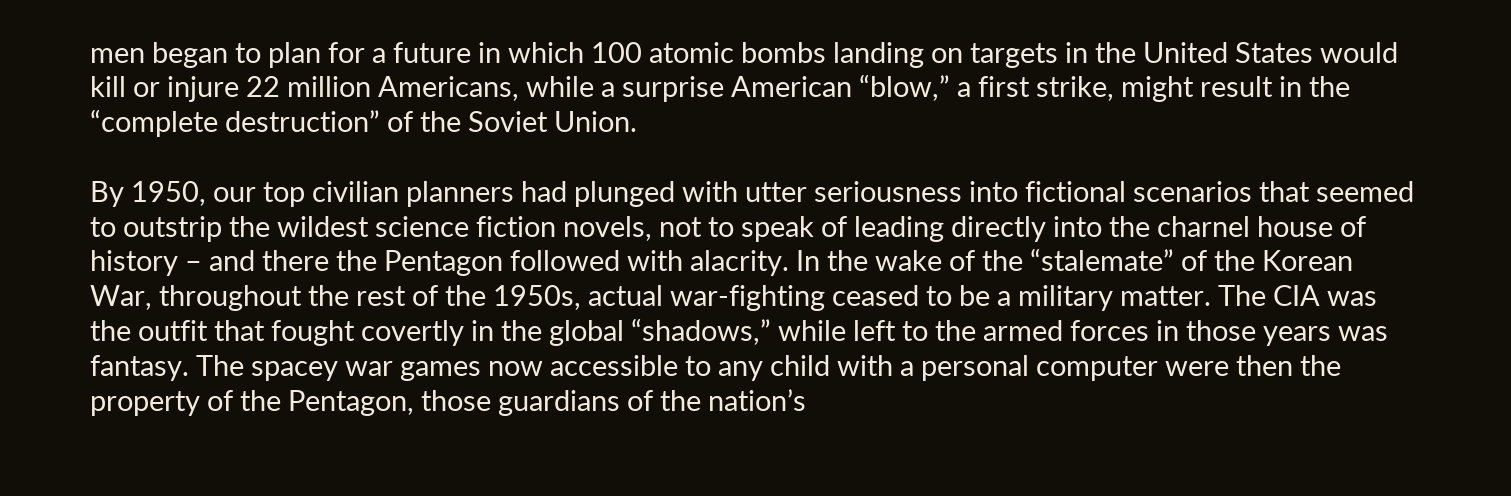men began to plan for a future in which 100 atomic bombs landing on targets in the United States would kill or injure 22 million Americans, while a surprise American “blow,” a first strike, might result in the “complete destruction” of the Soviet Union.

By 1950, our top civilian planners had plunged with utter seriousness into fictional scenarios that seemed to outstrip the wildest science fiction novels, not to speak of leading directly into the charnel house of history – and there the Pentagon followed with alacrity. In the wake of the “stalemate” of the Korean War, throughout the rest of the 1950s, actual war-fighting ceased to be a military matter. The CIA was the outfit that fought covertly in the global “shadows,” while left to the armed forces in those years was fantasy. The spacey war games now accessible to any child with a personal computer were then the property of the Pentagon, those guardians of the nation’s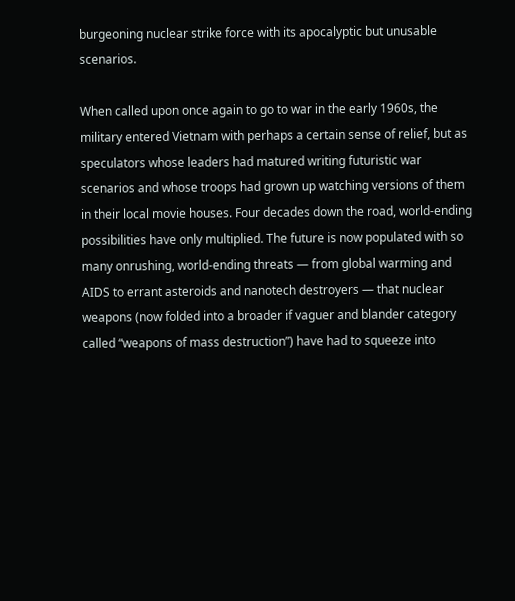burgeoning nuclear strike force with its apocalyptic but unusable scenarios.

When called upon once again to go to war in the early 1960s, the military entered Vietnam with perhaps a certain sense of relief, but as speculators whose leaders had matured writing futuristic war scenarios and whose troops had grown up watching versions of them in their local movie houses. Four decades down the road, world-ending possibilities have only multiplied. The future is now populated with so many onrushing, world-ending threats — from global warming and AIDS to errant asteroids and nanotech destroyers — that nuclear weapons (now folded into a broader if vaguer and blander category called “weapons of mass destruction”) have had to squeeze into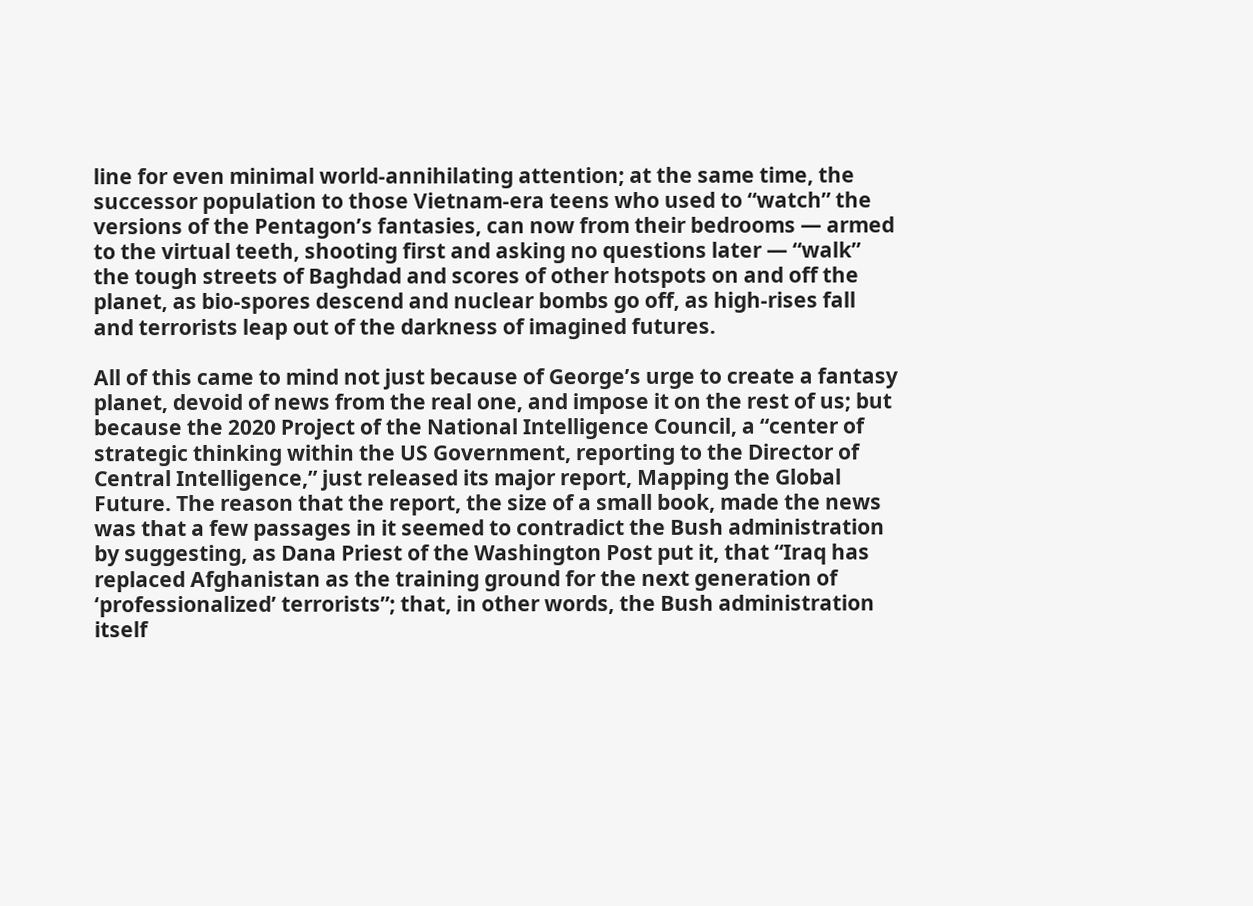line for even minimal world-annihilating attention; at the same time, the successor population to those Vietnam-era teens who used to “watch” the versions of the Pentagon’s fantasies, can now from their bedrooms — armed to the virtual teeth, shooting first and asking no questions later — “walk” the tough streets of Baghdad and scores of other hotspots on and off the planet, as bio-spores descend and nuclear bombs go off, as high-rises fall and terrorists leap out of the darkness of imagined futures.

All of this came to mind not just because of George’s urge to create a fantasy planet, devoid of news from the real one, and impose it on the rest of us; but because the 2020 Project of the National Intelligence Council, a “center of strategic thinking within the US Government, reporting to the Director of Central Intelligence,” just released its major report, Mapping the Global Future. The reason that the report, the size of a small book, made the news was that a few passages in it seemed to contradict the Bush administration by suggesting, as Dana Priest of the Washington Post put it, that “Iraq has replaced Afghanistan as the training ground for the next generation of ‘professionalized’ terrorists”; that, in other words, the Bush administration itself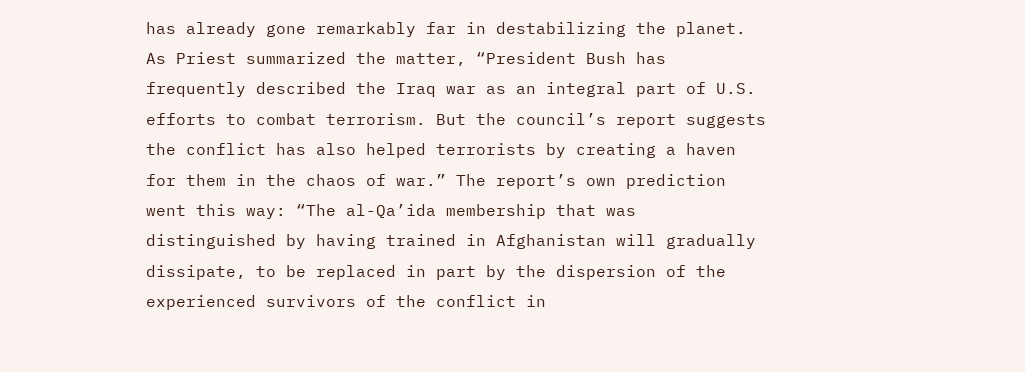has already gone remarkably far in destabilizing the planet. As Priest summarized the matter, “President Bush has frequently described the Iraq war as an integral part of U.S. efforts to combat terrorism. But the council’s report suggests the conflict has also helped terrorists by creating a haven for them in the chaos of war.” The report’s own prediction went this way: “The al-Qa’ida membership that was distinguished by having trained in Afghanistan will gradually dissipate, to be replaced in part by the dispersion of the experienced survivors of the conflict in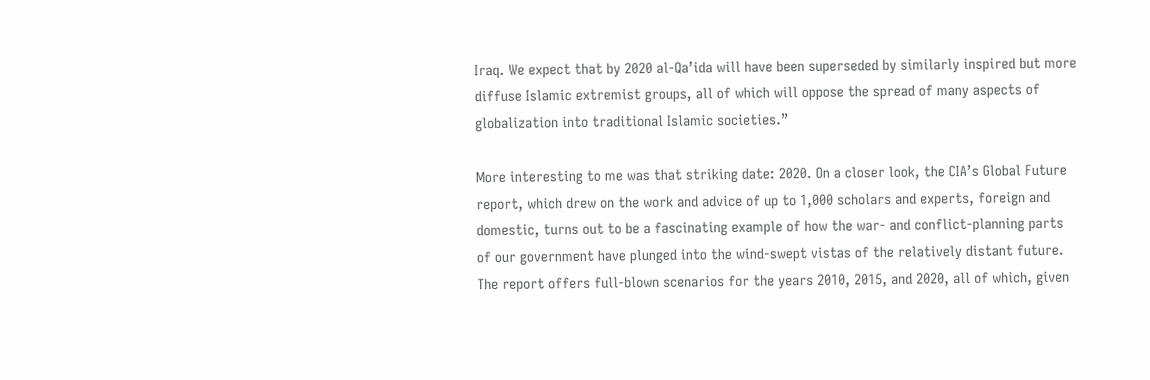Iraq. We expect that by 2020 al-Qa’ida will have been superseded by similarly inspired but more diffuse Islamic extremist groups, all of which will oppose the spread of many aspects of globalization into traditional Islamic societies.”

More interesting to me was that striking date: 2020. On a closer look, the CIA’s Global Future report, which drew on the work and advice of up to 1,000 scholars and experts, foreign and domestic, turns out to be a fascinating example of how the war- and conflict-planning parts of our government have plunged into the wind-swept vistas of the relatively distant future. The report offers full-blown scenarios for the years 2010, 2015, and 2020, all of which, given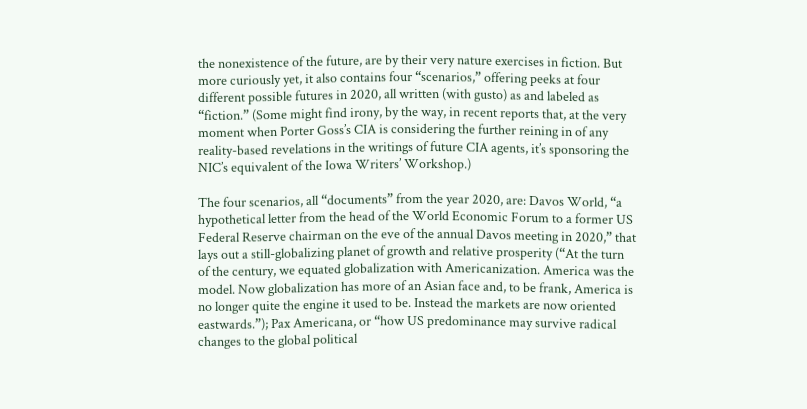the nonexistence of the future, are by their very nature exercises in fiction. But more curiously yet, it also contains four “scenarios,” offering peeks at four different possible futures in 2020, all written (with gusto) as and labeled as “fiction.” (Some might find irony, by the way, in recent reports that, at the very moment when Porter Goss’s CIA is considering the further reining in of any reality-based revelations in the writings of future CIA agents, it’s sponsoring the NIC’s equivalent of the Iowa Writers’ Workshop.)

The four scenarios, all “documents” from the year 2020, are: Davos World, “a hypothetical letter from the head of the World Economic Forum to a former US Federal Reserve chairman on the eve of the annual Davos meeting in 2020,” that lays out a still-globalizing planet of growth and relative prosperity (“At the turn of the century, we equated globalization with Americanization. America was the model. Now globalization has more of an Asian face and, to be frank, America is no longer quite the engine it used to be. Instead the markets are now oriented eastwards.”); Pax Americana, or “how US predominance may survive radical changes to the global political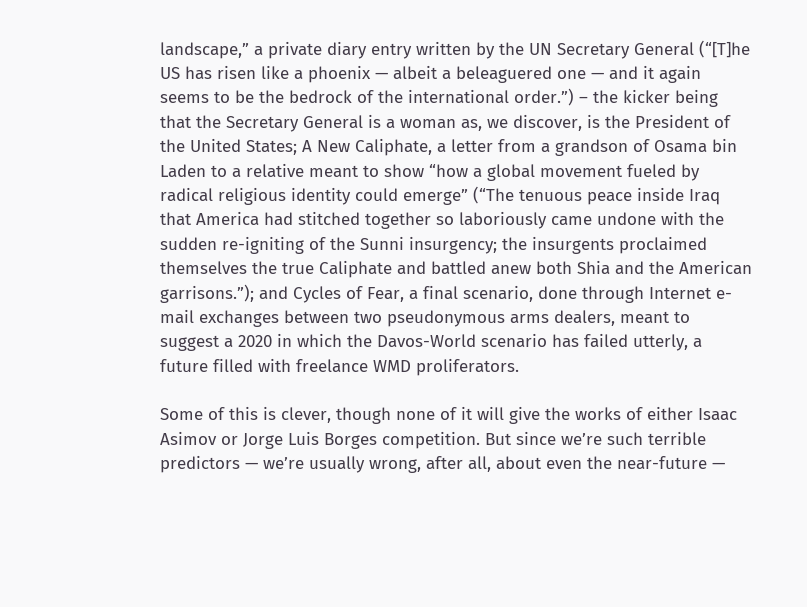landscape,” a private diary entry written by the UN Secretary General (“[T]he US has risen like a phoenix — albeit a beleaguered one — and it again seems to be the bedrock of the international order.”) – the kicker being that the Secretary General is a woman as, we discover, is the President of the United States; A New Caliphate, a letter from a grandson of Osama bin Laden to a relative meant to show “how a global movement fueled by radical religious identity could emerge” (“The tenuous peace inside Iraq that America had stitched together so laboriously came undone with the sudden re-igniting of the Sunni insurgency; the insurgents proclaimed themselves the true Caliphate and battled anew both Shia and the American garrisons.”); and Cycles of Fear, a final scenario, done through Internet e-mail exchanges between two pseudonymous arms dealers, meant to suggest a 2020 in which the Davos-World scenario has failed utterly, a future filled with freelance WMD proliferators.

Some of this is clever, though none of it will give the works of either Isaac Asimov or Jorge Luis Borges competition. But since we’re such terrible predictors — we’re usually wrong, after all, about even the near-future —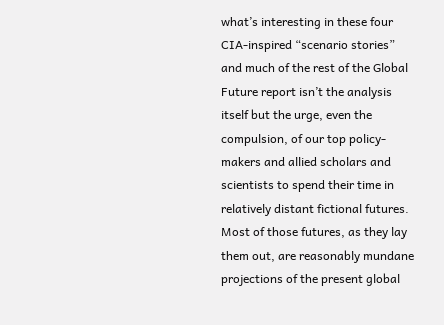what’s interesting in these four CIA-inspired “scenario stories” and much of the rest of the Global Future report isn’t the analysis itself but the urge, even the compulsion, of our top policy-makers and allied scholars and scientists to spend their time in relatively distant fictional futures. Most of those futures, as they lay them out, are reasonably mundane projections of the present global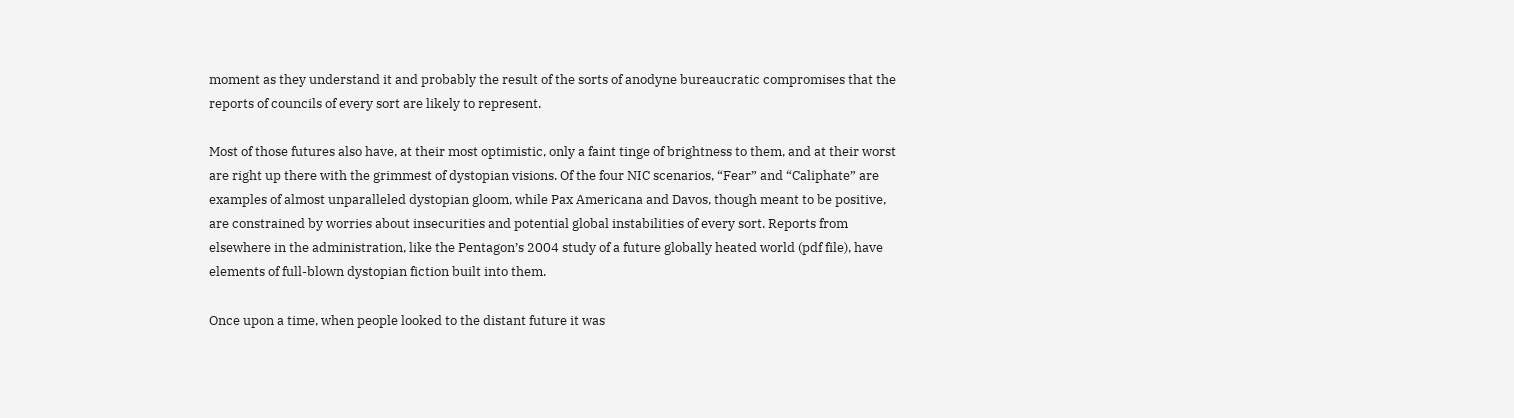moment as they understand it and probably the result of the sorts of anodyne bureaucratic compromises that the reports of councils of every sort are likely to represent.

Most of those futures also have, at their most optimistic, only a faint tinge of brightness to them, and at their worst are right up there with the grimmest of dystopian visions. Of the four NIC scenarios, “Fear” and “Caliphate” are examples of almost unparalleled dystopian gloom, while Pax Americana and Davos, though meant to be positive, are constrained by worries about insecurities and potential global instabilities of every sort. Reports from elsewhere in the administration, like the Pentagon’s 2004 study of a future globally heated world (pdf file), have elements of full-blown dystopian fiction built into them.

Once upon a time, when people looked to the distant future it was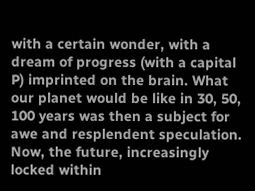with a certain wonder, with a dream of progress (with a capital P) imprinted on the brain. What our planet would be like in 30, 50, 100 years was then a subject for awe and resplendent speculation. Now, the future, increasingly locked within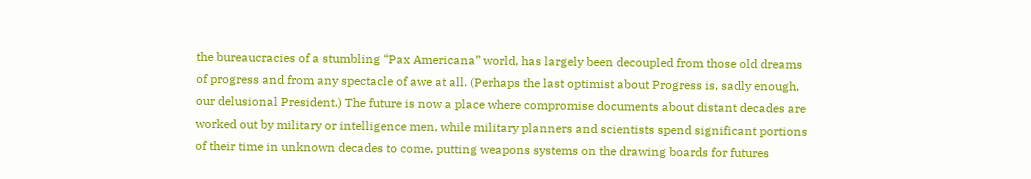the bureaucracies of a stumbling “Pax Americana” world, has largely been decoupled from those old dreams of progress and from any spectacle of awe at all. (Perhaps the last optimist about Progress is, sadly enough, our delusional President.) The future is now a place where compromise documents about distant decades are worked out by military or intelligence men, while military planners and scientists spend significant portions of their time in unknown decades to come, putting weapons systems on the drawing boards for futures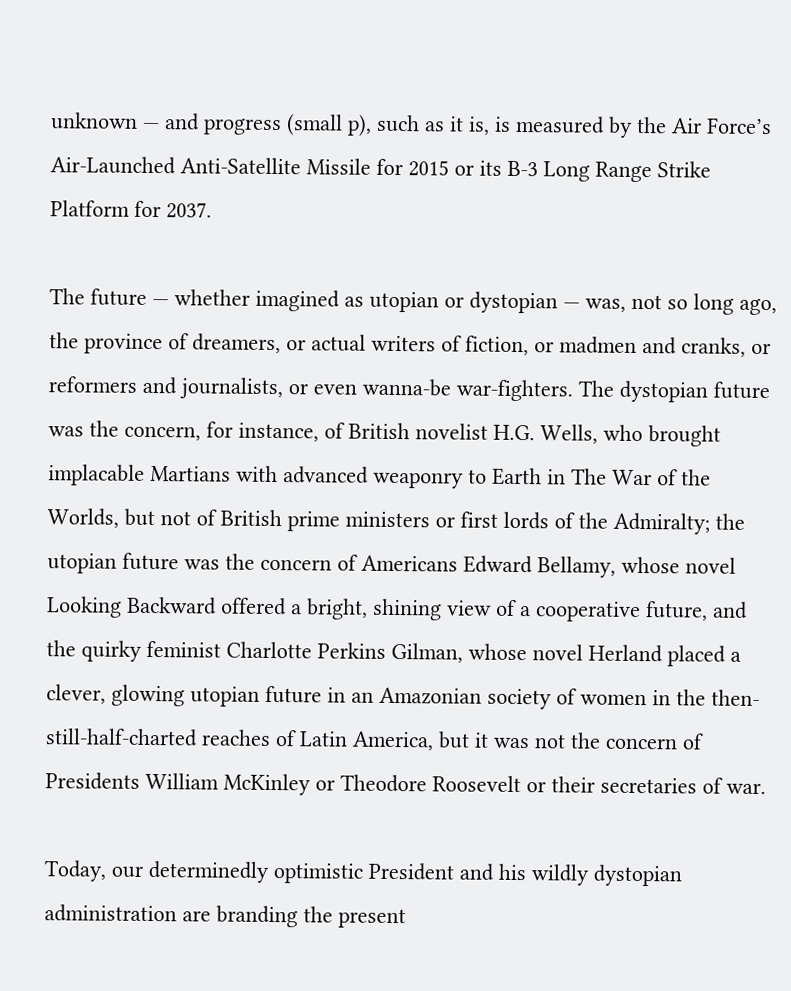unknown — and progress (small p), such as it is, is measured by the Air Force’s Air-Launched Anti-Satellite Missile for 2015 or its B-3 Long Range Strike Platform for 2037.

The future — whether imagined as utopian or dystopian — was, not so long ago, the province of dreamers, or actual writers of fiction, or madmen and cranks, or reformers and journalists, or even wanna-be war-fighters. The dystopian future was the concern, for instance, of British novelist H.G. Wells, who brought implacable Martians with advanced weaponry to Earth in The War of the Worlds, but not of British prime ministers or first lords of the Admiralty; the utopian future was the concern of Americans Edward Bellamy, whose novel Looking Backward offered a bright, shining view of a cooperative future, and the quirky feminist Charlotte Perkins Gilman, whose novel Herland placed a clever, glowing utopian future in an Amazonian society of women in the then-still-half-charted reaches of Latin America, but it was not the concern of Presidents William McKinley or Theodore Roosevelt or their secretaries of war.

Today, our determinedly optimistic President and his wildly dystopian administration are branding the present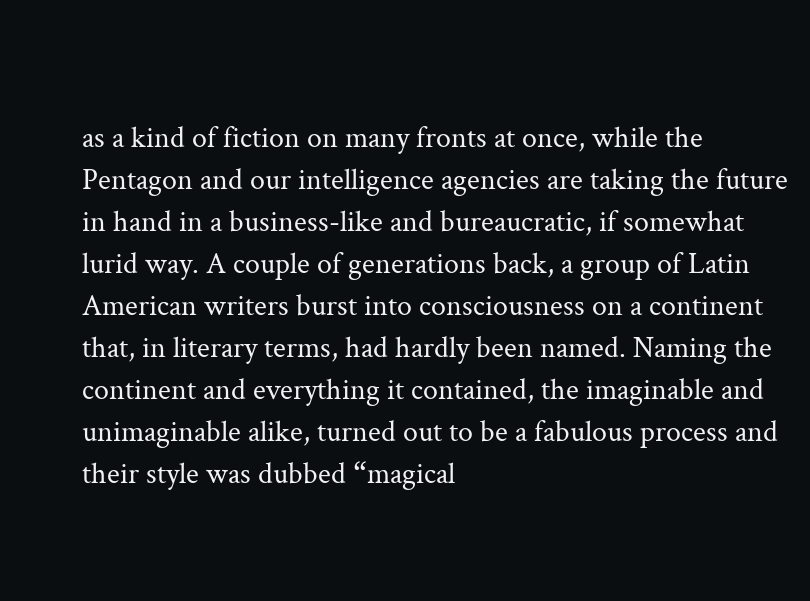as a kind of fiction on many fronts at once, while the Pentagon and our intelligence agencies are taking the future in hand in a business-like and bureaucratic, if somewhat lurid way. A couple of generations back, a group of Latin American writers burst into consciousness on a continent that, in literary terms, had hardly been named. Naming the continent and everything it contained, the imaginable and unimaginable alike, turned out to be a fabulous process and their style was dubbed “magical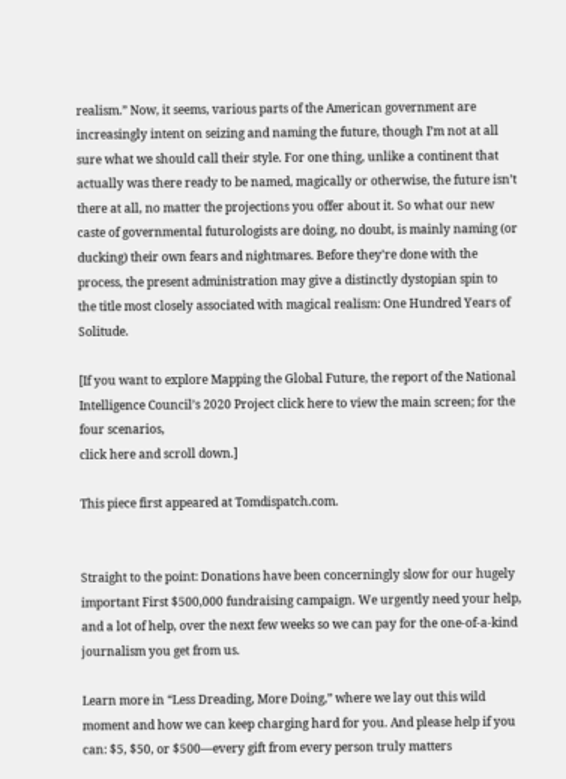realism.” Now, it seems, various parts of the American government are increasingly intent on seizing and naming the future, though I’m not at all sure what we should call their style. For one thing, unlike a continent that actually was there ready to be named, magically or otherwise, the future isn’t there at all, no matter the projections you offer about it. So what our new caste of governmental futurologists are doing, no doubt, is mainly naming (or ducking) their own fears and nightmares. Before they’re done with the process, the present administration may give a distinctly dystopian spin to the title most closely associated with magical realism: One Hundred Years of Solitude.

[If you want to explore Mapping the Global Future, the report of the National Intelligence Council’s 2020 Project click here to view the main screen; for the four scenarios,
click here and scroll down.]

This piece first appeared at Tomdispatch.com.


Straight to the point: Donations have been concerningly slow for our hugely important First $500,000 fundraising campaign. We urgently need your help, and a lot of help, over the next few weeks so we can pay for the one-of-a-kind journalism you get from us.

Learn more in “Less Dreading, More Doing,” where we lay out this wild moment and how we can keep charging hard for you. And please help if you can: $5, $50, or $500—every gift from every person truly matters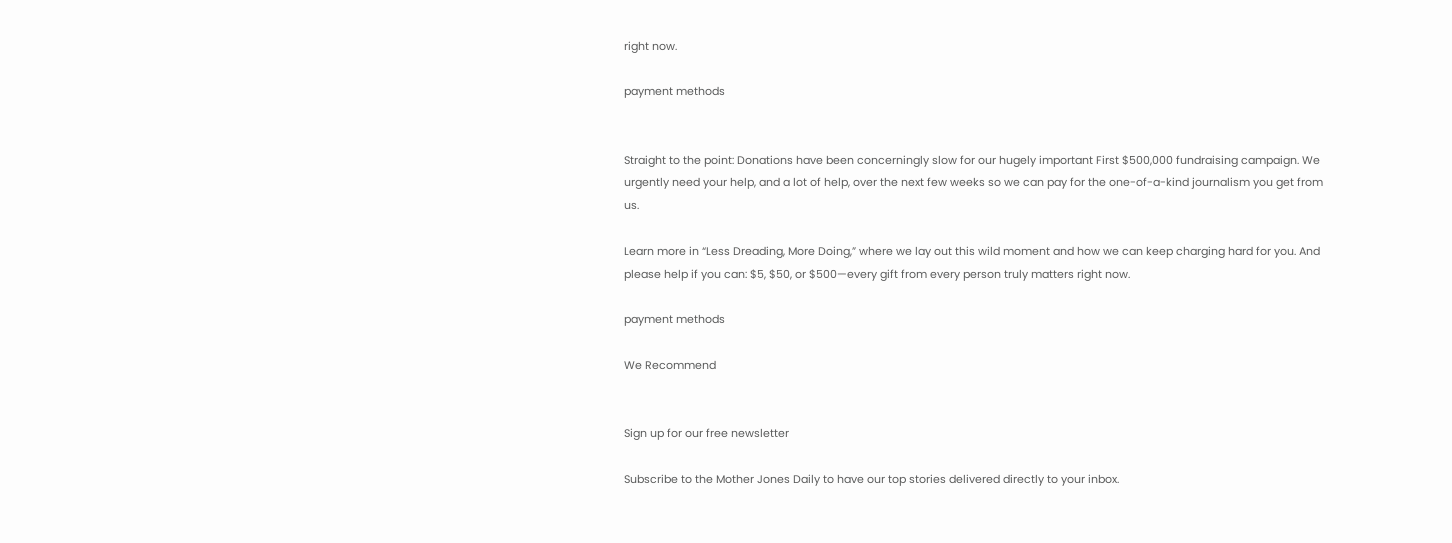right now.

payment methods


Straight to the point: Donations have been concerningly slow for our hugely important First $500,000 fundraising campaign. We urgently need your help, and a lot of help, over the next few weeks so we can pay for the one-of-a-kind journalism you get from us.

Learn more in “Less Dreading, More Doing,” where we lay out this wild moment and how we can keep charging hard for you. And please help if you can: $5, $50, or $500—every gift from every person truly matters right now.

payment methods

We Recommend


Sign up for our free newsletter

Subscribe to the Mother Jones Daily to have our top stories delivered directly to your inbox.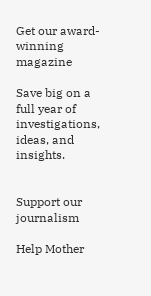Get our award-winning magazine

Save big on a full year of investigations, ideas, and insights.


Support our journalism

Help Mother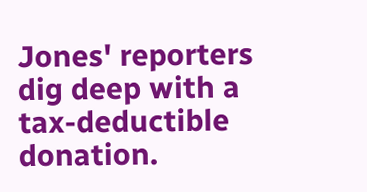Jones' reporters dig deep with a tax-deductible donation.